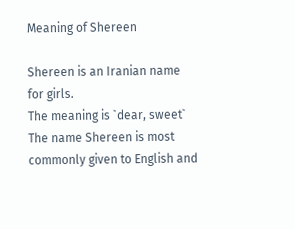Meaning of Shereen

Shereen is an Iranian name for girls.
The meaning is `dear, sweet`
The name Shereen is most commonly given to English and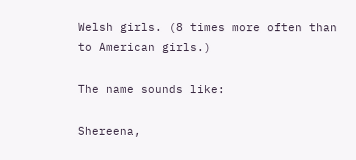Welsh girls. (8 times more often than to American girls.)

The name sounds like:

Shereena,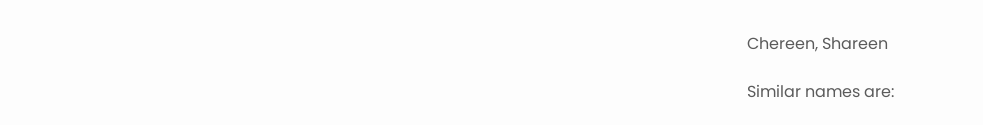Chereen, Shareen

Similar names are: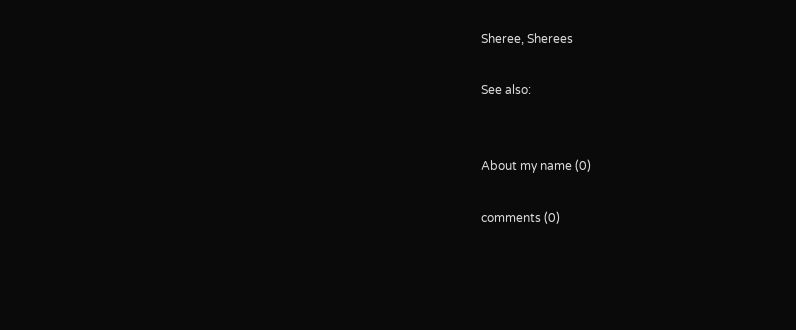Sheree, Sherees

See also:


About my name (0)

comments (0)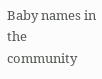Baby names in the community